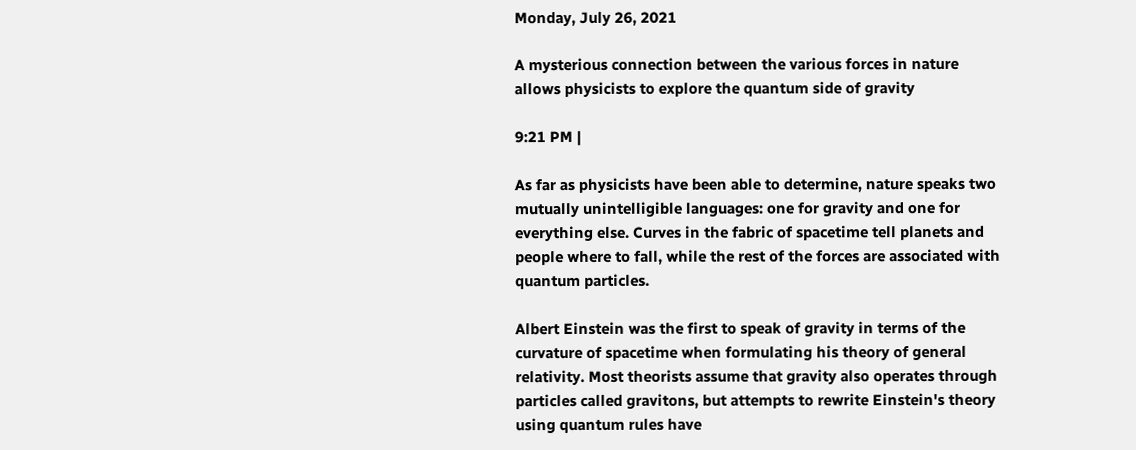Monday, July 26, 2021

A mysterious connection between the various forces in nature allows physicists to explore the quantum side of gravity

9:21 PM |

As far as physicists have been able to determine, nature speaks two mutually unintelligible languages: one for gravity and one for everything else. Curves in the fabric of spacetime tell planets and people where to fall, while the rest of the forces are associated with quantum particles.

Albert Einstein was the first to speak of gravity in terms of the curvature of spacetime when formulating his theory of general relativity. Most theorists assume that gravity also operates through particles called gravitons, but attempts to rewrite Einstein's theory using quantum rules have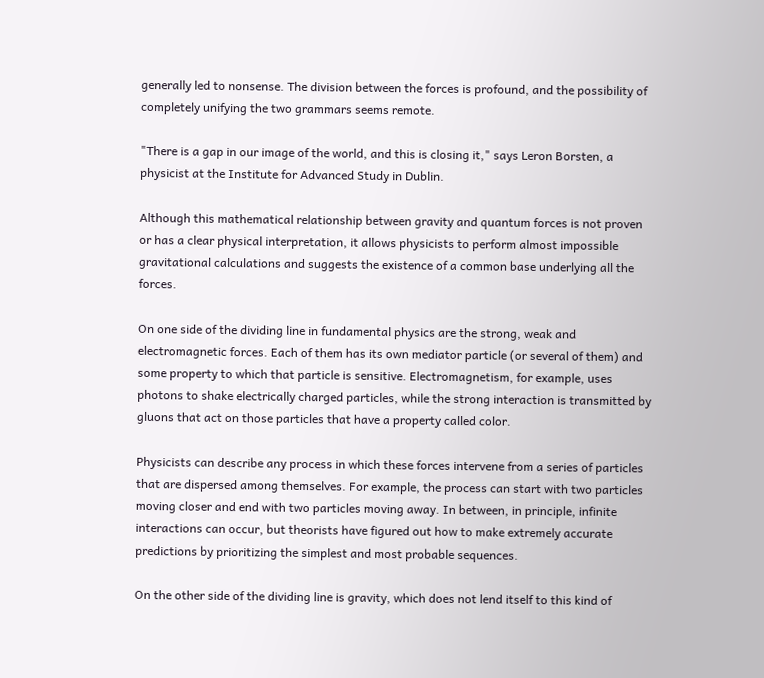generally led to nonsense. The division between the forces is profound, and the possibility of completely unifying the two grammars seems remote.

"There is a gap in our image of the world, and this is closing it," says Leron Borsten, a physicist at the Institute for Advanced Study in Dublin.

Although this mathematical relationship between gravity and quantum forces is not proven or has a clear physical interpretation, it allows physicists to perform almost impossible gravitational calculations and suggests the existence of a common base underlying all the forces.

On one side of the dividing line in fundamental physics are the strong, weak and electromagnetic forces. Each of them has its own mediator particle (or several of them) and some property to which that particle is sensitive. Electromagnetism, for example, uses photons to shake electrically charged particles, while the strong interaction is transmitted by gluons that act on those particles that have a property called color.

Physicists can describe any process in which these forces intervene from a series of particles that are dispersed among themselves. For example, the process can start with two particles moving closer and end with two particles moving away. In between, in principle, infinite interactions can occur, but theorists have figured out how to make extremely accurate predictions by prioritizing the simplest and most probable sequences.

On the other side of the dividing line is gravity, which does not lend itself to this kind of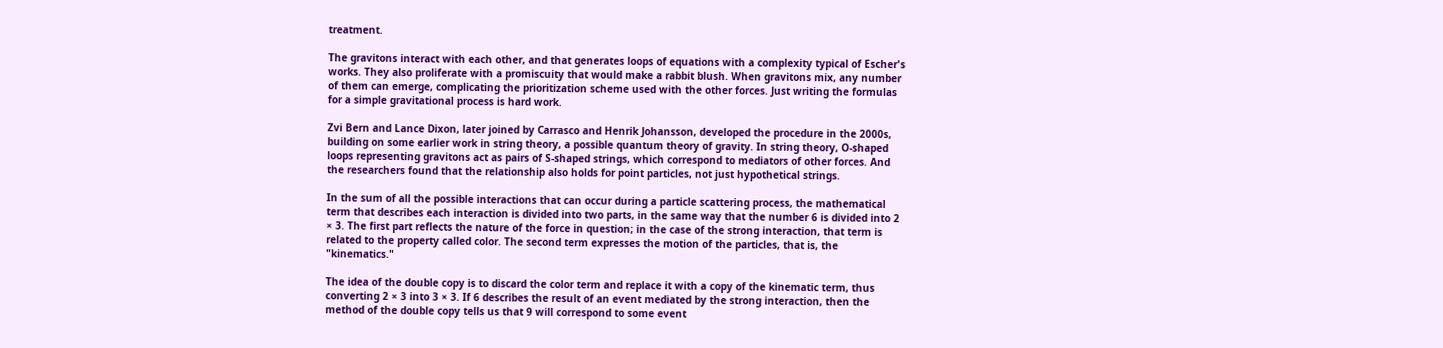treatment.

The gravitons interact with each other, and that generates loops of equations with a complexity typical of Escher's works. They also proliferate with a promiscuity that would make a rabbit blush. When gravitons mix, any number of them can emerge, complicating the prioritization scheme used with the other forces. Just writing the formulas for a simple gravitational process is hard work.

Zvi Bern and Lance Dixon, later joined by Carrasco and Henrik Johansson, developed the procedure in the 2000s, building on some earlier work in string theory, a possible quantum theory of gravity. In string theory, O-shaped loops representing gravitons act as pairs of S-shaped strings, which correspond to mediators of other forces. And the researchers found that the relationship also holds for point particles, not just hypothetical strings.

In the sum of all the possible interactions that can occur during a particle scattering process, the mathematical term that describes each interaction is divided into two parts, in the same way that the number 6 is divided into 2 × 3. The first part reflects the nature of the force in question; in the case of the strong interaction, that term is related to the property called color. The second term expresses the motion of the particles, that is, the "kinematics."

The idea of the double copy is to discard the color term and replace it with a copy of the kinematic term, thus converting 2 × 3 into 3 × 3. If 6 describes the result of an event mediated by the strong interaction, then the method of the double copy tells us that 9 will correspond to some event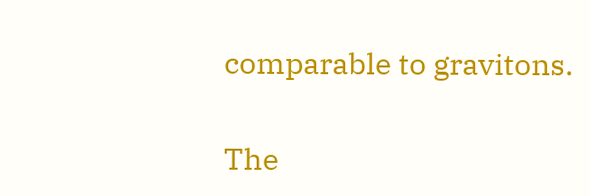comparable to gravitons.

The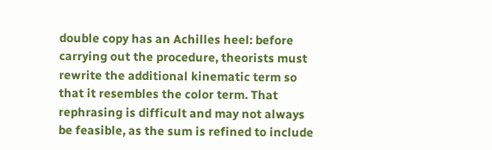double copy has an Achilles heel: before carrying out the procedure, theorists must rewrite the additional kinematic term so that it resembles the color term. That rephrasing is difficult and may not always be feasible, as the sum is refined to include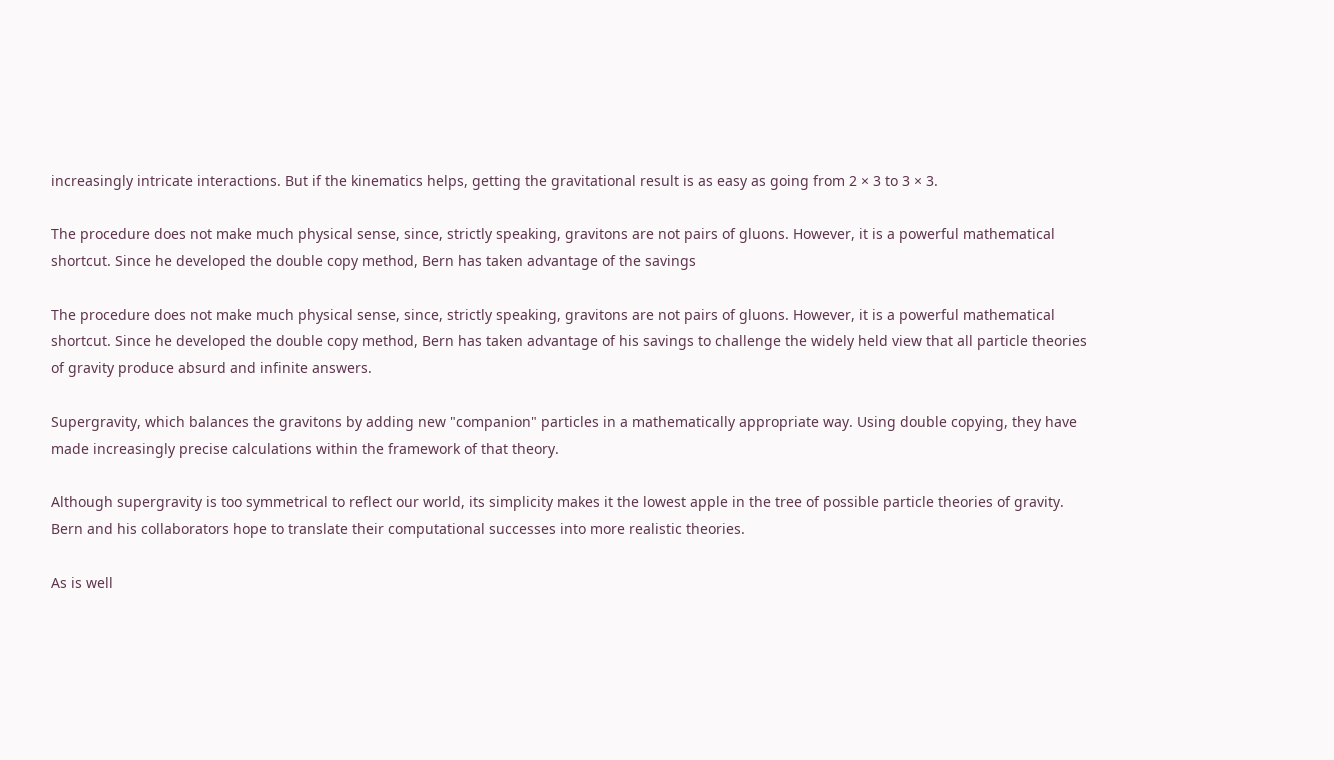increasingly intricate interactions. But if the kinematics helps, getting the gravitational result is as easy as going from 2 × 3 to 3 × 3.

The procedure does not make much physical sense, since, strictly speaking, gravitons are not pairs of gluons. However, it is a powerful mathematical shortcut. Since he developed the double copy method, Bern has taken advantage of the savings

The procedure does not make much physical sense, since, strictly speaking, gravitons are not pairs of gluons. However, it is a powerful mathematical shortcut. Since he developed the double copy method, Bern has taken advantage of his savings to challenge the widely held view that all particle theories of gravity produce absurd and infinite answers.

Supergravity, which balances the gravitons by adding new "companion" particles in a mathematically appropriate way. Using double copying, they have made increasingly precise calculations within the framework of that theory.

Although supergravity is too symmetrical to reflect our world, its simplicity makes it the lowest apple in the tree of possible particle theories of gravity. Bern and his collaborators hope to translate their computational successes into more realistic theories.

As is well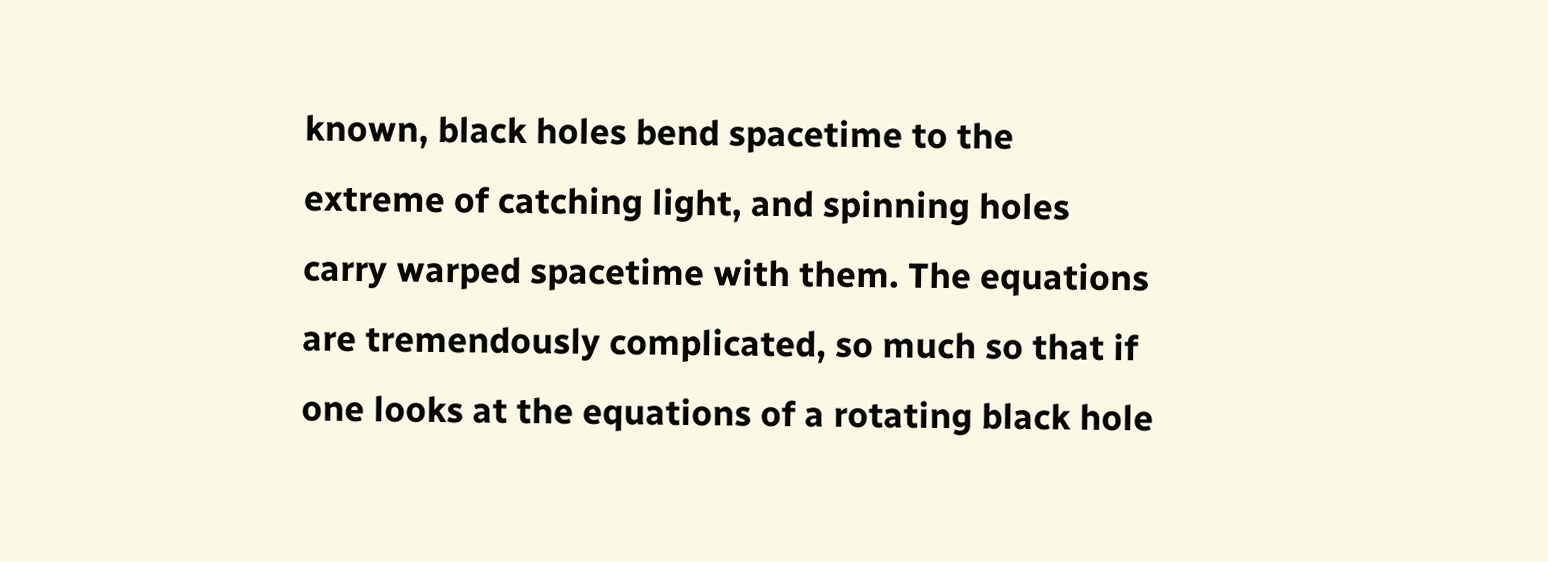known, black holes bend spacetime to the extreme of catching light, and spinning holes carry warped spacetime with them. The equations are tremendously complicated, so much so that if one looks at the equations of a rotating black hole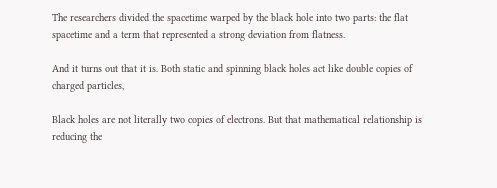The researchers divided the spacetime warped by the black hole into two parts: the flat spacetime and a term that represented a strong deviation from flatness.

And it turns out that it is. Both static and spinning black holes act like double copies of charged particles,

Black holes are not literally two copies of electrons. But that mathematical relationship is reducing the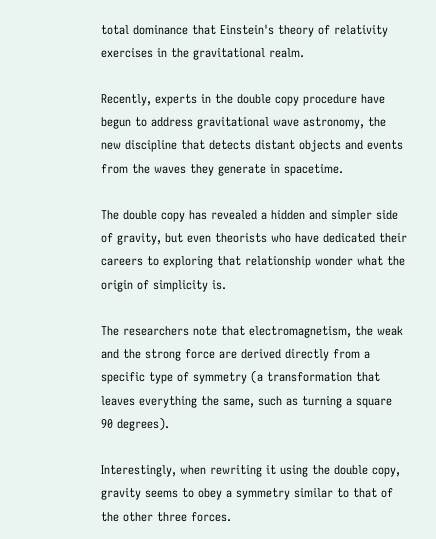total dominance that Einstein's theory of relativity exercises in the gravitational realm.

Recently, experts in the double copy procedure have begun to address gravitational wave astronomy, the new discipline that detects distant objects and events from the waves they generate in spacetime.

The double copy has revealed a hidden and simpler side of gravity, but even theorists who have dedicated their careers to exploring that relationship wonder what the origin of simplicity is.

The researchers note that electromagnetism, the weak and the strong force are derived directly from a specific type of symmetry (a transformation that leaves everything the same, such as turning a square 90 degrees).

Interestingly, when rewriting it using the double copy, gravity seems to obey a symmetry similar to that of the other three forces.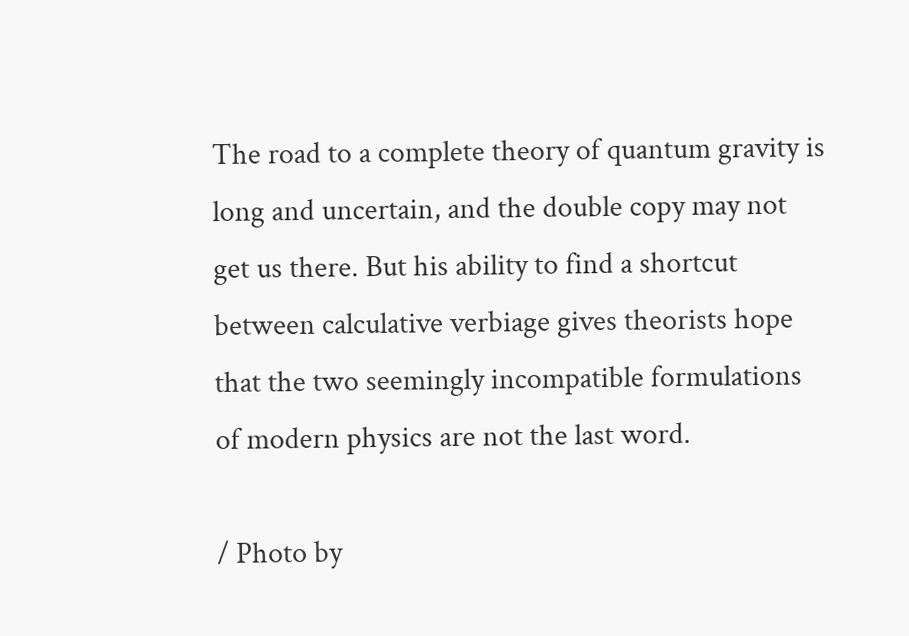The road to a complete theory of quantum gravity is long and uncertain, and the double copy may not get us there. But his ability to find a shortcut between calculative verbiage gives theorists hope that the two seemingly incompatible formulations of modern physics are not the last word.

/ Photo by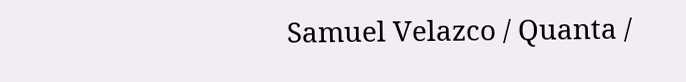Samuel Velazco / Quanta /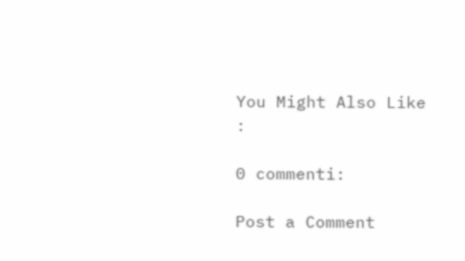You Might Also Like :

0 commenti:

Post a Comment